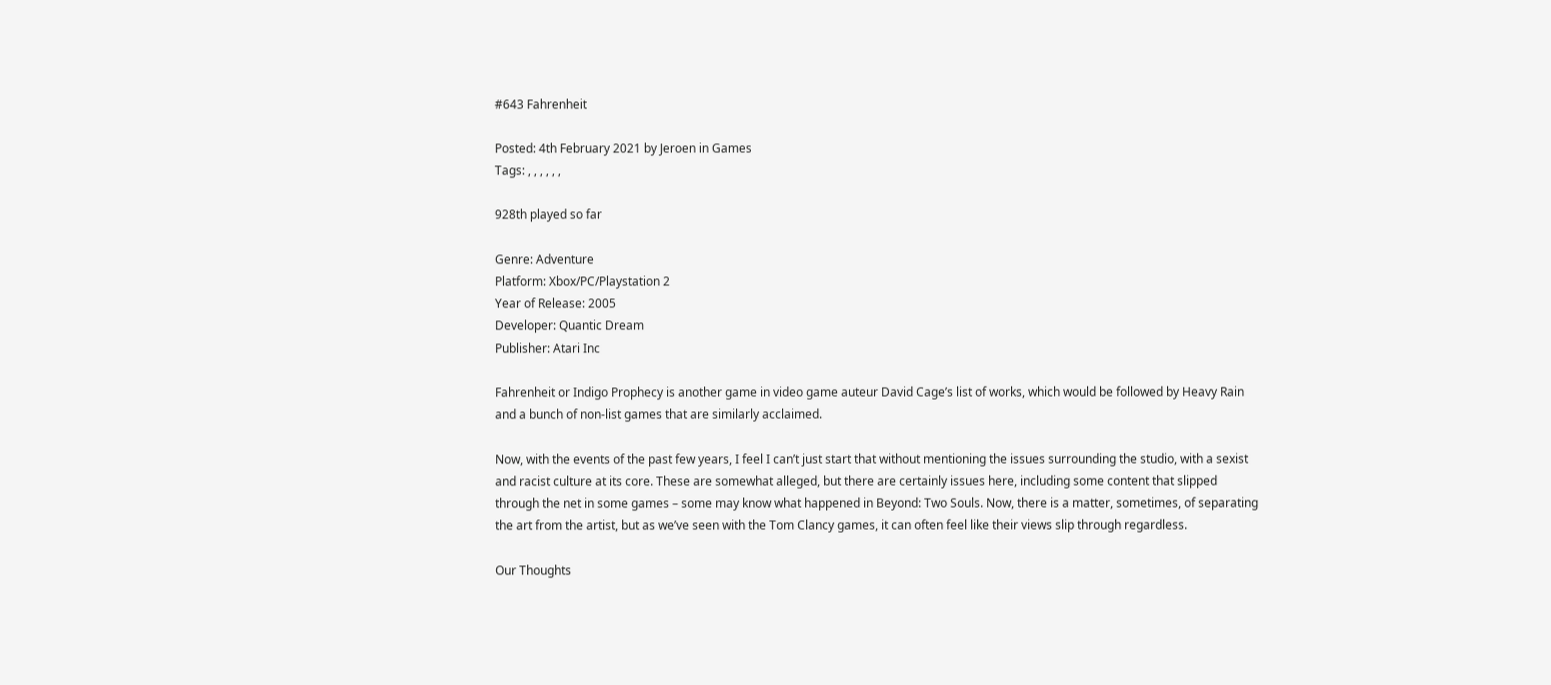#643 Fahrenheit

Posted: 4th February 2021 by Jeroen in Games
Tags: , , , , , ,

928th played so far

Genre: Adventure
Platform: Xbox/PC/Playstation 2
Year of Release: 2005
Developer: Quantic Dream
Publisher: Atari Inc

Fahrenheit or Indigo Prophecy is another game in video game auteur David Cage’s list of works, which would be followed by Heavy Rain and a bunch of non-list games that are similarly acclaimed.

Now, with the events of the past few years, I feel I can’t just start that without mentioning the issues surrounding the studio, with a sexist and racist culture at its core. These are somewhat alleged, but there are certainly issues here, including some content that slipped through the net in some games – some may know what happened in Beyond: Two Souls. Now, there is a matter, sometimes, of separating the art from the artist, but as we’ve seen with the Tom Clancy games, it can often feel like their views slip through regardless.

Our Thoughts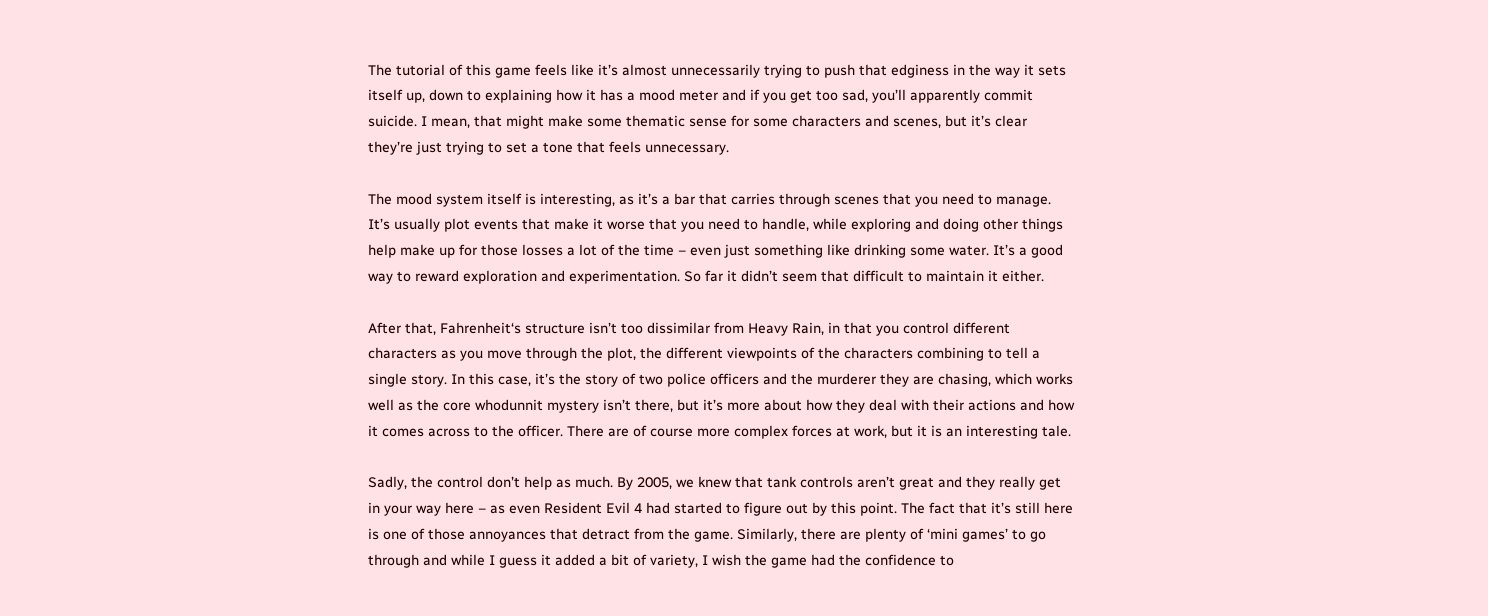The tutorial of this game feels like it’s almost unnecessarily trying to push that edginess in the way it sets itself up, down to explaining how it has a mood meter and if you get too sad, you’ll apparently commit suicide. I mean, that might make some thematic sense for some characters and scenes, but it’s clear they’re just trying to set a tone that feels unnecessary.

The mood system itself is interesting, as it’s a bar that carries through scenes that you need to manage. It’s usually plot events that make it worse that you need to handle, while exploring and doing other things help make up for those losses a lot of the time – even just something like drinking some water. It’s a good way to reward exploration and experimentation. So far it didn’t seem that difficult to maintain it either.

After that, Fahrenheit‘s structure isn’t too dissimilar from Heavy Rain, in that you control different characters as you move through the plot, the different viewpoints of the characters combining to tell a single story. In this case, it’s the story of two police officers and the murderer they are chasing, which works well as the core whodunnit mystery isn’t there, but it’s more about how they deal with their actions and how it comes across to the officer. There are of course more complex forces at work, but it is an interesting tale.

Sadly, the control don’t help as much. By 2005, we knew that tank controls aren’t great and they really get in your way here – as even Resident Evil 4 had started to figure out by this point. The fact that it’s still here is one of those annoyances that detract from the game. Similarly, there are plenty of ‘mini games’ to go through and while I guess it added a bit of variety, I wish the game had the confidence to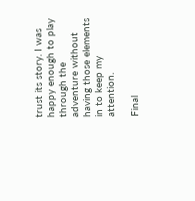trust its story. I was happy enough to play through the adventure without having those elements in to keep my attention.

Final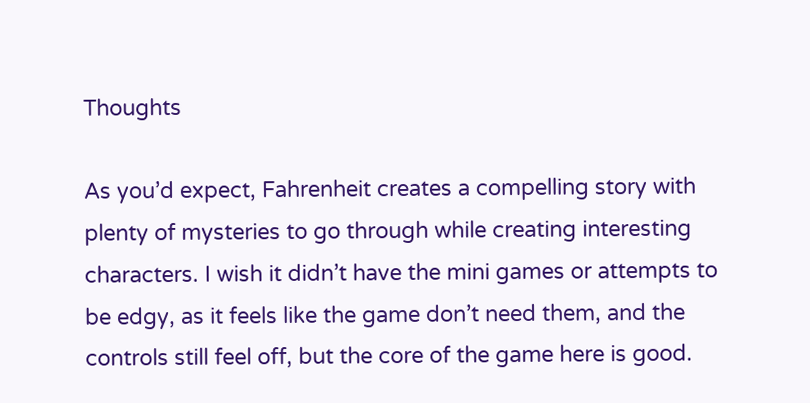Thoughts

As you’d expect, Fahrenheit creates a compelling story with plenty of mysteries to go through while creating interesting characters. I wish it didn’t have the mini games or attempts to be edgy, as it feels like the game don’t need them, and the controls still feel off, but the core of the game here is good.